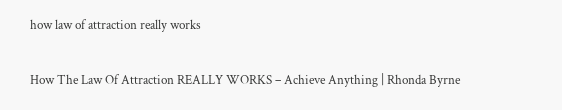how law of attraction really works

How The Law Of Attraction REALLY WORKS – Achieve Anything | Rhonda Byrne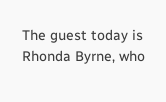The guest today is Rhonda Byrne, who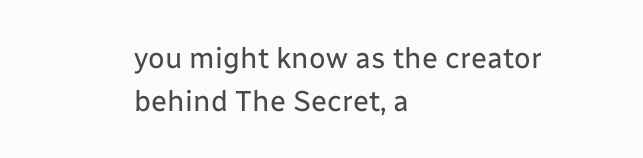you might know as the creator behind The Secret, a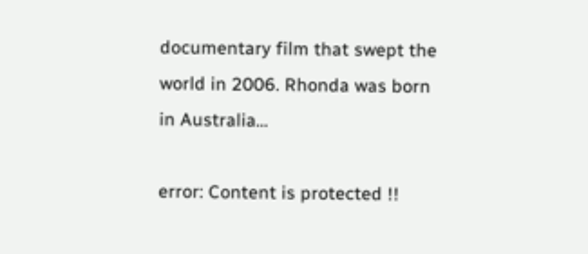documentary film that swept the world in 2006. Rhonda was born in Australia…

error: Content is protected !!